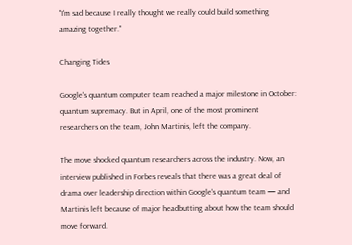"I'm sad because I really thought we really could build something amazing together."

Changing Tides

Google's quantum computer team reached a major milestone in October: quantum supremacy. But in April, one of the most prominent researchers on the team, John Martinis, left the company.

The move shocked quantum researchers across the industry. Now, an interview published in Forbes reveals that there was a great deal of drama over leadership direction within Google's quantum team — and Martinis left because of major headbutting about how the team should move forward.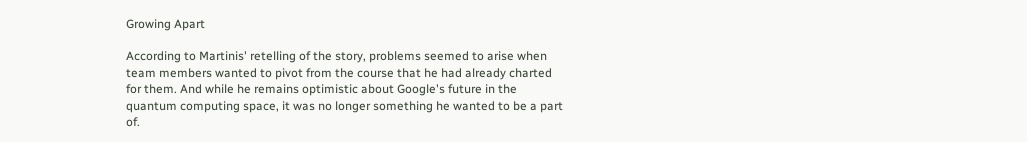Growing Apart

According to Martinis' retelling of the story, problems seemed to arise when team members wanted to pivot from the course that he had already charted for them. And while he remains optimistic about Google's future in the quantum computing space, it was no longer something he wanted to be a part of.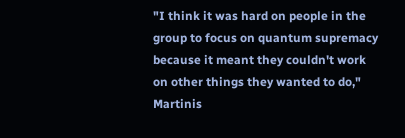"I think it was hard on people in the group to focus on quantum supremacy because it meant they couldn't work on other things they wanted to do," Martinis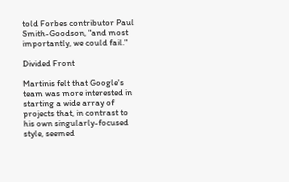told Forbes contributor Paul Smith-Goodson, "and most importantly, we could fail."

Divided Front

Martinis felt that Google's team was more interested in starting a wide array of projects that, in contrast to his own singularly-focused style, seemed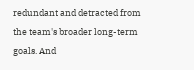redundant and detracted from the team's broader long-term goals. And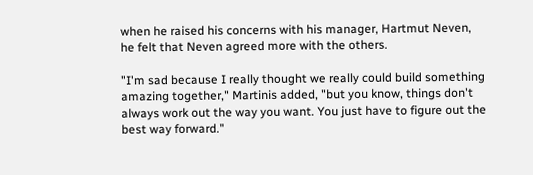when he raised his concerns with his manager, Hartmut Neven, he felt that Neven agreed more with the others.

"I'm sad because I really thought we really could build something amazing together," Martinis added, "but you know, things don't always work out the way you want. You just have to figure out the best way forward."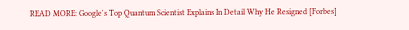READ MORE: Google's Top Quantum Scientist Explains In Detail Why He Resigned [Forbes]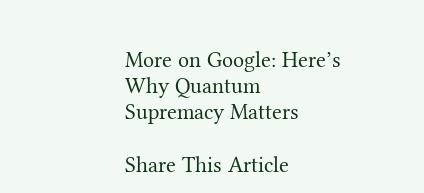More on Google: Here’s Why Quantum Supremacy Matters

Share This Article